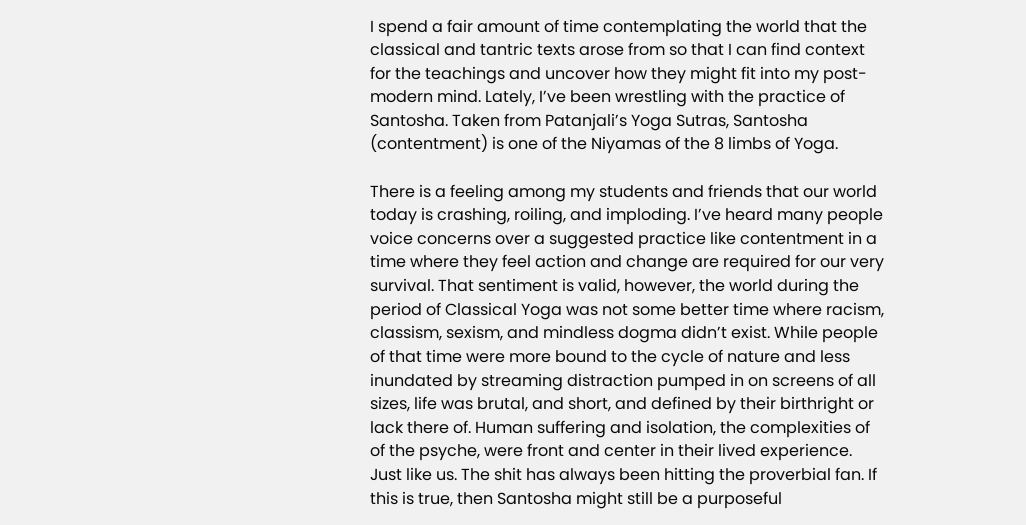I spend a fair amount of time contemplating the world that the classical and tantric texts arose from so that I can find context for the teachings and uncover how they might fit into my post-modern mind. Lately, I’ve been wrestling with the practice of Santosha. Taken from Patanjali’s Yoga Sutras, Santosha (contentment) is one of the Niyamas of the 8 limbs of Yoga.

There is a feeling among my students and friends that our world today is crashing, roiling, and imploding. I’ve heard many people voice concerns over a suggested practice like contentment in a time where they feel action and change are required for our very survival. That sentiment is valid, however, the world during the period of Classical Yoga was not some better time where racism, classism, sexism, and mindless dogma didn’t exist. While people of that time were more bound to the cycle of nature and less inundated by streaming distraction pumped in on screens of all sizes, life was brutal, and short, and defined by their birthright or lack there of. Human suffering and isolation, the complexities of of the psyche, were front and center in their lived experience. Just like us. The shit has always been hitting the proverbial fan. If this is true, then Santosha might still be a purposeful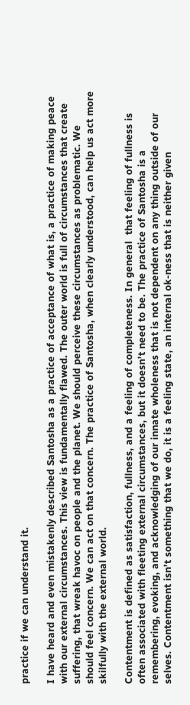practice if we can understand it.

I have heard and even mistakenly described Santosha as a practice of acceptance of what is, a practice of making peace with our external circumstances. This view is fundamentally flawed. The outer world is full of circumstances that create suffering, that wreak havoc on people and the planet. We should perceive these circumstances as problematic. We should feel concern. We can act on that concern. The practice of Santosha, when clearly understood, can help us act more skilfully with the external world.

Contentment is defined as satisfaction, fullness, and a feeling of completeness. In general  that feeling of fullness is often associated with fleeting external circumstances, but it doesn’t need to be. The practice of Santosha is a remembering, evoking, and acknowledging of our innate wholeness that is not dependent on any thing outside of our selves. Contentment isn’t something that we do, it is a feeling state, an internal ok-ness that is neither given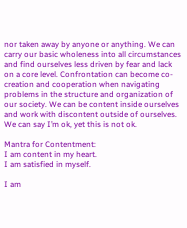nor taken away by anyone or anything. We can carry our basic wholeness into all circumstances and find ourselves less driven by fear and lack on a core level. Confrontation can become co-creation and cooperation when navigating problems in the structure and organization of our society. We can be content inside ourselves and work with discontent outside of ourselves. We can say I’m ok, yet this is not ok.

Mantra for Contentment:
I am content in my heart.
I am satisfied in myself.

I am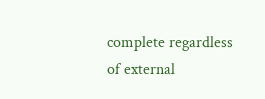complete regardless of external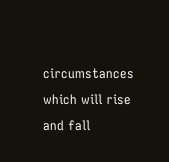circumstances which will rise and fall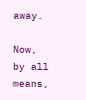away.

Now, by all means,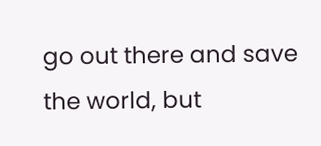go out there and save the world, but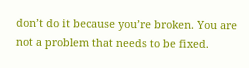don’t do it because you’re broken. You are not a problem that needs to be fixed.